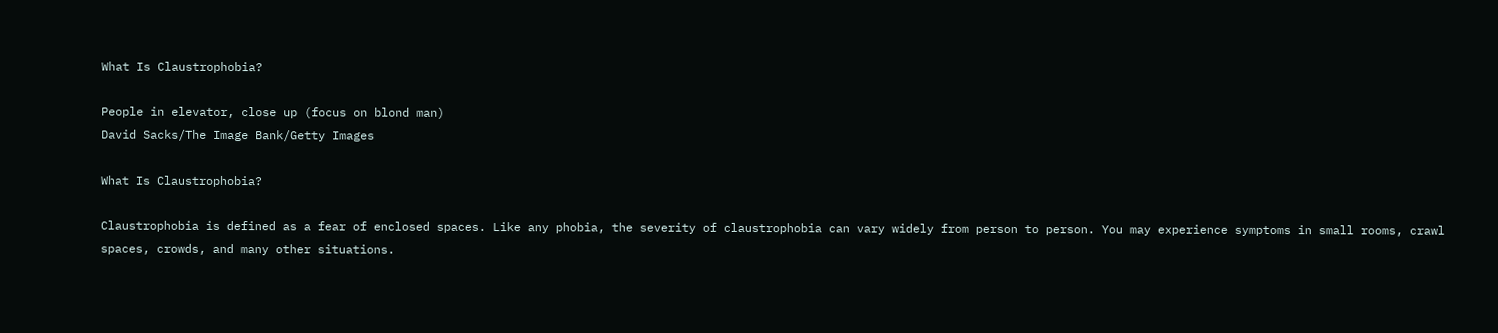What Is Claustrophobia?

People in elevator, close up (focus on blond man)
David Sacks/The Image Bank/Getty Images

What Is Claustrophobia?

Claustrophobia is defined as a fear of enclosed spaces. Like any phobia, the severity of claustrophobia can vary widely from person to person. You may experience symptoms in small rooms, crawl spaces, crowds, and many other situations.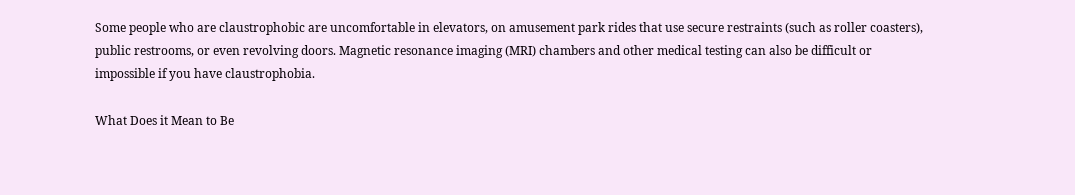Some people who are claustrophobic are uncomfortable in elevators, on amusement park rides that use secure restraints (such as roller coasters), public restrooms, or even revolving doors. Magnetic resonance imaging (MRI) chambers and other medical testing can also be difficult or impossible if you have claustrophobia.

What Does it Mean to Be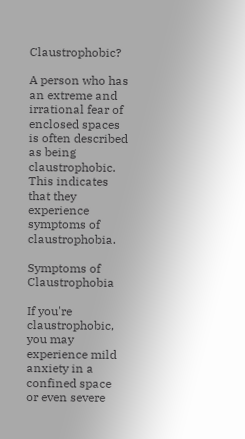Claustrophobic?

A person who has an extreme and irrational fear of enclosed spaces is often described as being claustrophobic. This indicates that they experience symptoms of claustrophobia.

Symptoms of Claustrophobia

If you're claustrophobic, you may experience mild anxiety in a confined space or even severe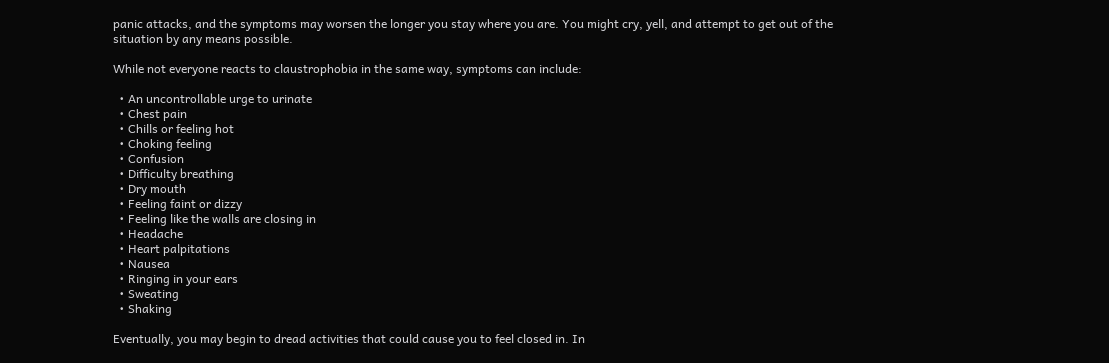panic attacks, and the symptoms may worsen the longer you stay where you are. You might cry, yell, and attempt to get out of the situation by any means possible.

While not everyone reacts to claustrophobia in the same way, symptoms can include:

  • An uncontrollable urge to urinate
  • Chest pain
  • Chills or feeling hot
  • Choking feeling
  • Confusion
  • Difficulty breathing
  • Dry mouth
  • Feeling faint or dizzy
  • Feeling like the walls are closing in
  • Headache
  • Heart palpitations
  • Nausea
  • Ringing in your ears
  • Sweating
  • Shaking

Eventually, you may begin to dread activities that could cause you to feel closed in. In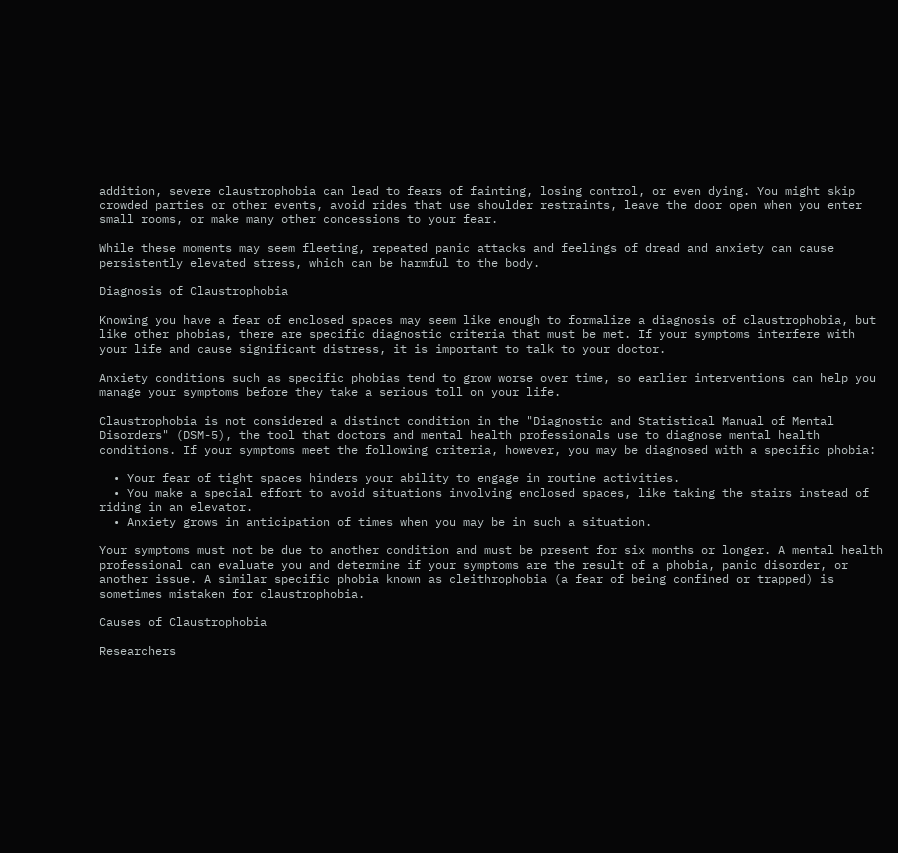addition, severe claustrophobia can lead to fears of fainting, losing control, or even dying. You might skip crowded parties or other events, avoid rides that use shoulder restraints, leave the door open when you enter small rooms, or make many other concessions to your fear.

While these moments may seem fleeting, repeated panic attacks and feelings of dread and anxiety can cause persistently elevated stress, which can be harmful to the body.

Diagnosis of Claustrophobia

Knowing you have a fear of enclosed spaces may seem like enough to formalize a diagnosis of claustrophobia, but like other phobias, there are specific diagnostic criteria that must be met. If your symptoms interfere with your life and cause significant distress, it is important to talk to your doctor.

Anxiety conditions such as specific phobias tend to grow worse over time, so earlier interventions can help you manage your symptoms before they take a serious toll on your life.

Claustrophobia is not considered a distinct condition in the "Diagnostic and Statistical Manual of Mental Disorders" (DSM-5), the tool that doctors and mental health professionals use to diagnose mental health conditions. If your symptoms meet the following criteria, however, you may be diagnosed with a specific phobia:

  • Your fear of tight spaces hinders your ability to engage in routine activities.
  • You make a special effort to avoid situations involving enclosed spaces, like taking the stairs instead of riding in an elevator.
  • Anxiety grows in anticipation of times when you may be in such a situation.

Your symptoms must not be due to another condition and must be present for six months or longer. A mental health professional can evaluate you and determine if your symptoms are the result of a phobia, panic disorder, or another issue. A similar specific phobia known as cleithrophobia (a fear of being confined or trapped) is sometimes mistaken for claustrophobia.

Causes of Claustrophobia

Researchers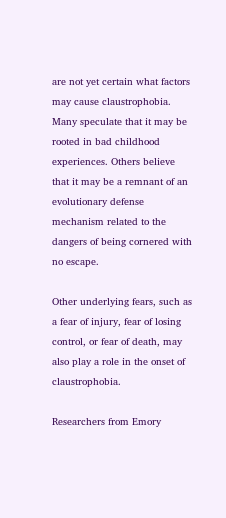are not yet certain what factors may cause claustrophobia. Many speculate that it may be rooted in bad childhood experiences. Others believe that it may be a remnant of an evolutionary defense mechanism related to the dangers of being cornered with no escape.

Other underlying fears, such as a fear of injury, fear of losing control, or fear of death, may also play a role in the onset of claustrophobia.

Researchers from Emory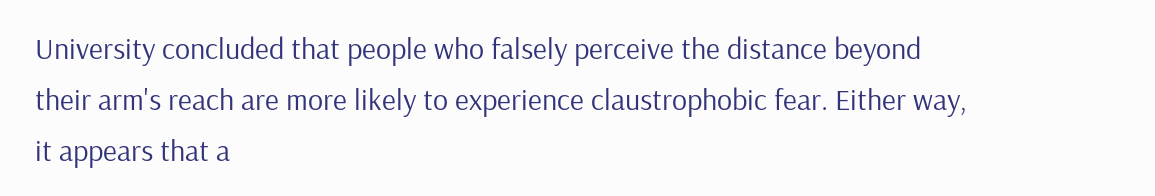University concluded that people who falsely perceive the distance beyond their arm's reach are more likely to experience claustrophobic fear. Either way, it appears that a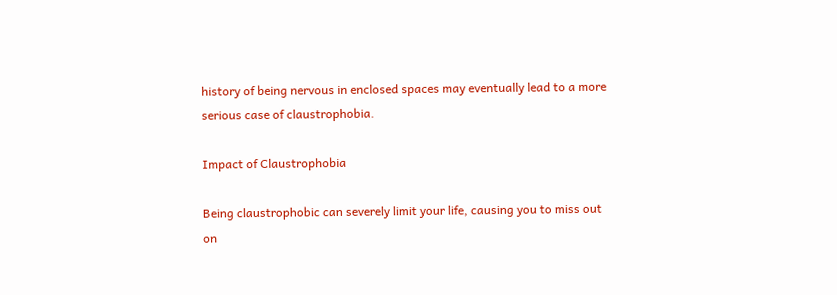history of being nervous in enclosed spaces may eventually lead to a more serious case of claustrophobia.

Impact of Claustrophobia

Being claustrophobic can severely limit your life, causing you to miss out on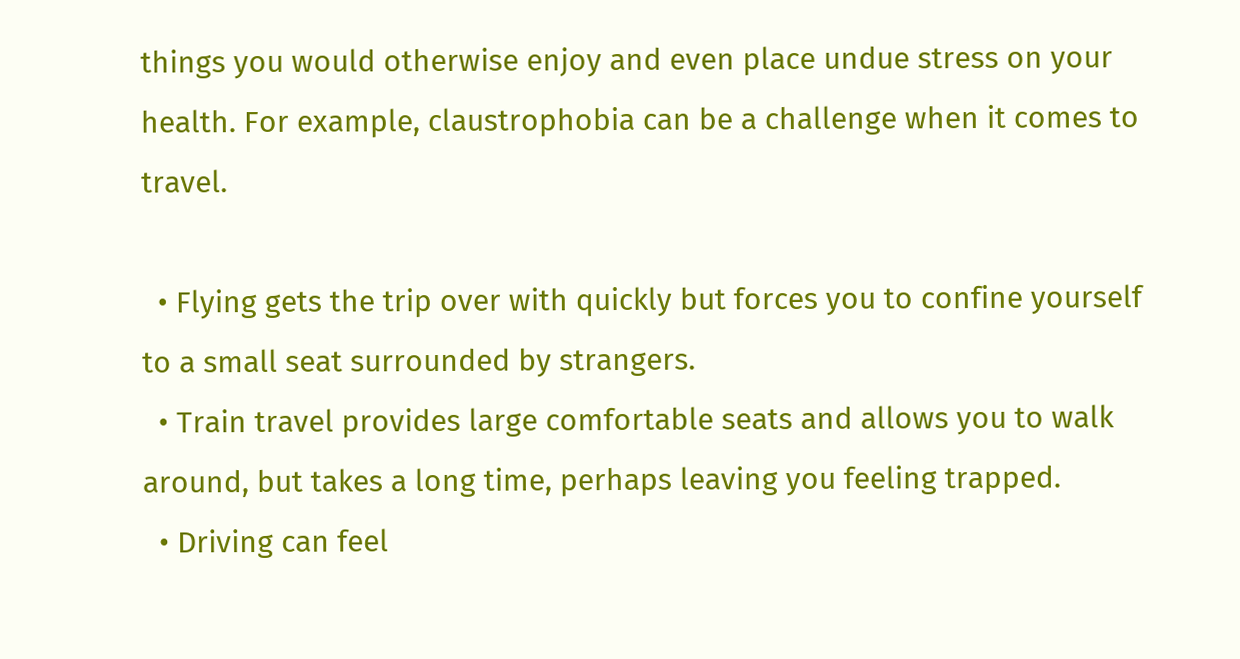things you would otherwise enjoy and even place undue stress on your health. For example, claustrophobia can be a challenge when it comes to travel.

  • Flying gets the trip over with quickly but forces you to confine yourself to a small seat surrounded by strangers.
  • Train travel provides large comfortable seats and allows you to walk around, but takes a long time, perhaps leaving you feeling trapped.
  • Driving can feel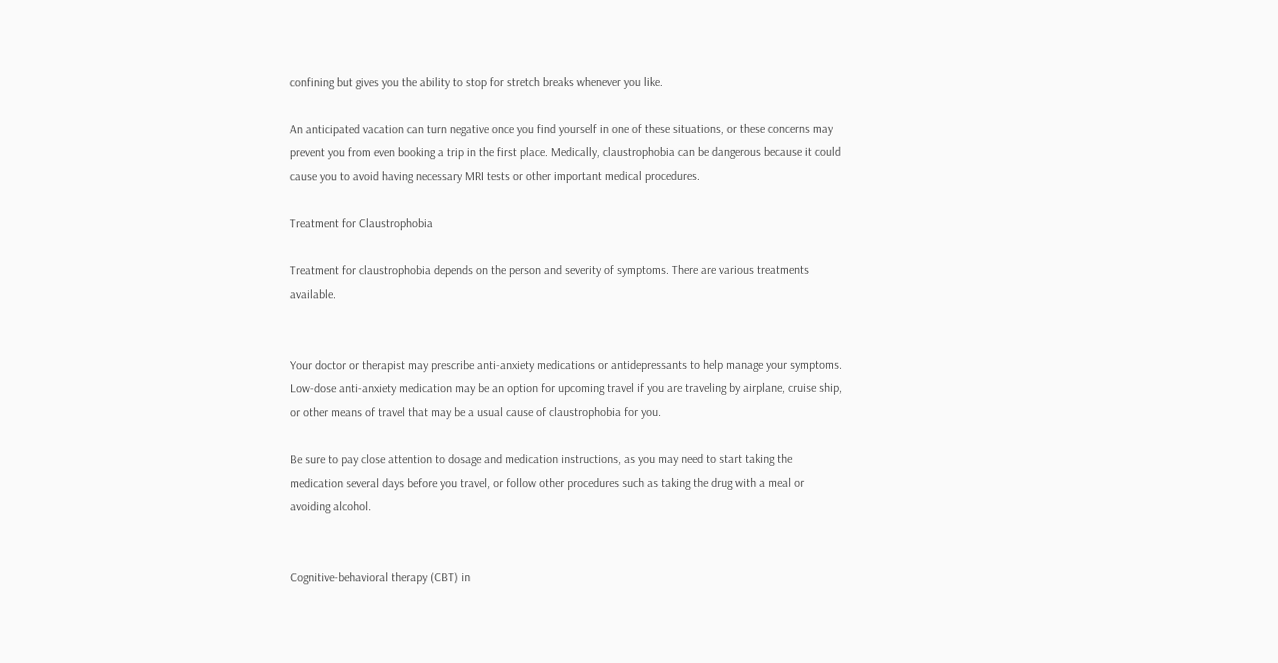confining but gives you the ability to stop for stretch breaks whenever you like.

An anticipated vacation can turn negative once you find yourself in one of these situations, or these concerns may prevent you from even booking a trip in the first place. Medically, claustrophobia can be dangerous because it could cause you to avoid having necessary MRI tests or other important medical procedures.

Treatment for Claustrophobia

Treatment for claustrophobia depends on the person and severity of symptoms. There are various treatments available.


Your doctor or therapist may prescribe anti-anxiety medications or antidepressants to help manage your symptoms. Low-dose anti-anxiety medication may be an option for upcoming travel if you are traveling by airplane, cruise ship, or other means of travel that may be a usual cause of claustrophobia for you.

Be sure to pay close attention to dosage and medication instructions, as you may need to start taking the medication several days before you travel, or follow other procedures such as taking the drug with a meal or avoiding alcohol.


Cognitive-behavioral therapy (CBT) in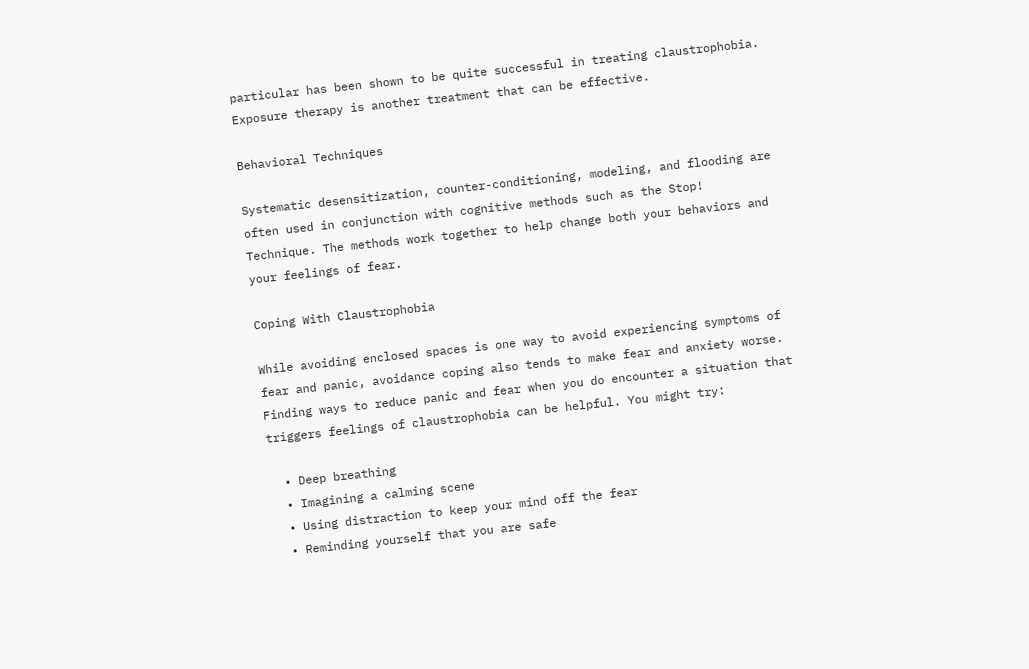particular has been shown to be quite successful in treating claustrophobia. Exposure therapy is another treatment that can be effective.

Behavioral Techniques

Systematic desensitization, counter-conditioning, modeling, and flooding are often used in conjunction with cognitive methods such as the Stop! Technique. The methods work together to help change both your behaviors and your feelings of fear.

Coping With Claustrophobia

While avoiding enclosed spaces is one way to avoid experiencing symptoms of fear and panic, avoidance coping also tends to make fear and anxiety worse. Finding ways to reduce panic and fear when you do encounter a situation that triggers feelings of claustrophobia can be helpful. You might try:

  • Deep breathing
  • Imagining a calming scene
  • Using distraction to keep your mind off the fear
  • Reminding yourself that you are safe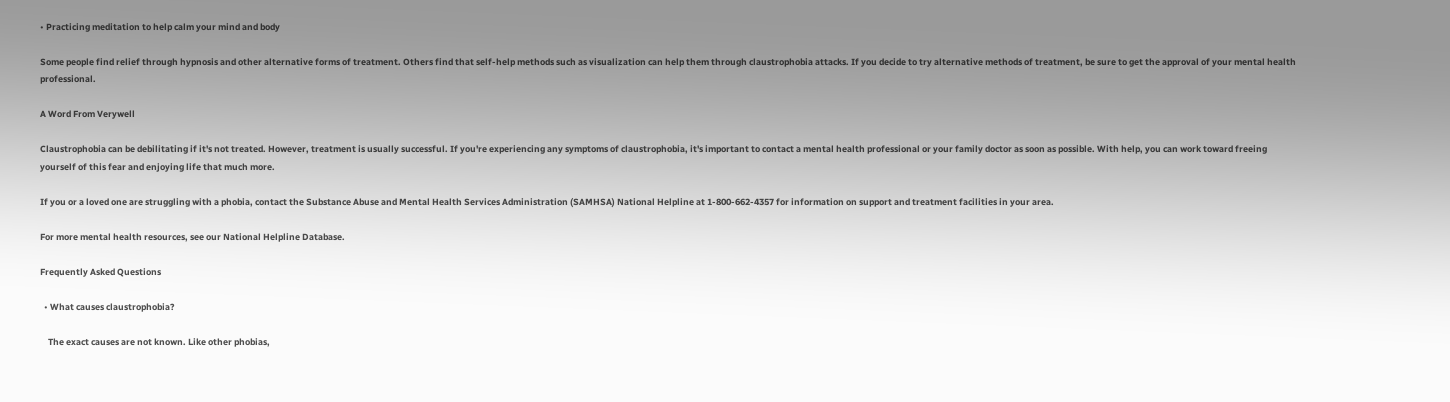• Practicing meditation to help calm your mind and body

Some people find relief through hypnosis and other alternative forms of treatment. Others find that self-help methods such as visualization can help them through claustrophobia attacks. If you decide to try alternative methods of treatment, be sure to get the approval of your mental health professional.

A Word From Verywell

Claustrophobia can be debilitating if it's not treated. However, treatment is usually successful. If you're experiencing any symptoms of claustrophobia, it's important to contact a mental health professional or your family doctor as soon as possible. With help, you can work toward freeing yourself of this fear and enjoying life that much more.

If you or a loved one are struggling with a phobia, contact the Substance Abuse and Mental Health Services Administration (SAMHSA) National Helpline at 1-800-662-4357 for information on support and treatment facilities in your area.

For more mental health resources, see our National Helpline Database.

Frequently Asked Questions

  • What causes claustrophobia?

    The exact causes are not known. Like other phobias,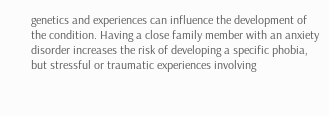genetics and experiences can influence the development of the condition. Having a close family member with an anxiety disorder increases the risk of developing a specific phobia, but stressful or traumatic experiences involving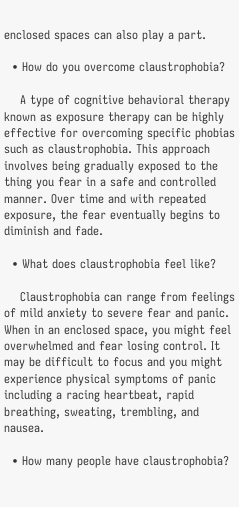enclosed spaces can also play a part.

  • How do you overcome claustrophobia?

    A type of cognitive behavioral therapy known as exposure therapy can be highly effective for overcoming specific phobias such as claustrophobia. This approach involves being gradually exposed to the thing you fear in a safe and controlled manner. Over time and with repeated exposure, the fear eventually begins to diminish and fade.

  • What does claustrophobia feel like?

    Claustrophobia can range from feelings of mild anxiety to severe fear and panic. When in an enclosed space, you might feel overwhelmed and fear losing control. It may be difficult to focus and you might experience physical symptoms of panic including a racing heartbeat, rapid breathing, sweating, trembling, and nausea.

  • How many people have claustrophobia?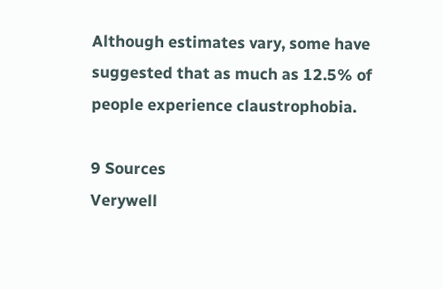Although estimates vary, some have suggested that as much as 12.5% of people experience claustrophobia.

9 Sources
Verywell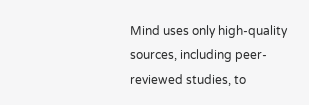Mind uses only high-quality sources, including peer-reviewed studies, to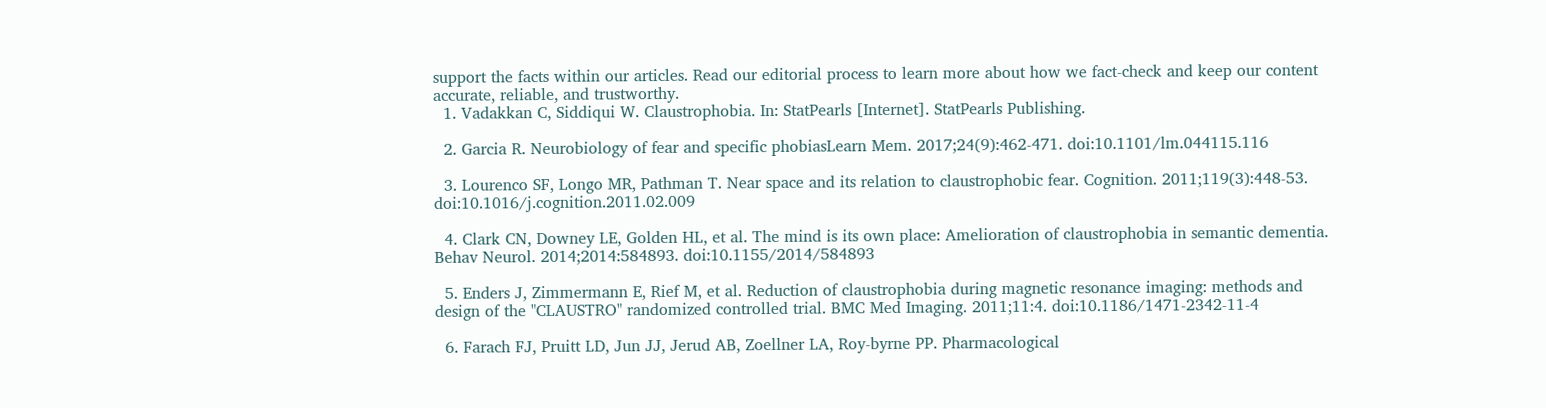support the facts within our articles. Read our editorial process to learn more about how we fact-check and keep our content accurate, reliable, and trustworthy.
  1. Vadakkan C, Siddiqui W. Claustrophobia. In: StatPearls [Internet]. StatPearls Publishing.

  2. Garcia R. Neurobiology of fear and specific phobiasLearn Mem. 2017;24(9):462-471. doi:10.1101/lm.044115.116

  3. Lourenco SF, Longo MR, Pathman T. Near space and its relation to claustrophobic fear. Cognition. 2011;119(3):448-53. doi:10.1016/j.cognition.2011.02.009

  4. Clark CN, Downey LE, Golden HL, et al. The mind is its own place: Amelioration of claustrophobia in semantic dementia. Behav Neurol. 2014;2014:584893. doi:10.1155/2014/584893

  5. Enders J, Zimmermann E, Rief M, et al. Reduction of claustrophobia during magnetic resonance imaging: methods and design of the "CLAUSTRO" randomized controlled trial. BMC Med Imaging. 2011;11:4. doi:10.1186/1471-2342-11-4

  6. Farach FJ, Pruitt LD, Jun JJ, Jerud AB, Zoellner LA, Roy-byrne PP. Pharmacological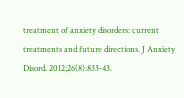treatment of anxiety disorders: current treatments and future directions. J Anxiety Disord. 2012;26(8):833-43.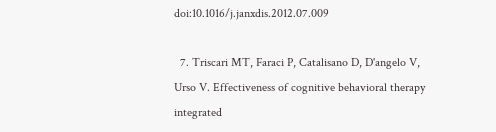doi:10.1016/j.janxdis.2012.07.009

  7. Triscari MT, Faraci P, Catalisano D, D'angelo V, Urso V. Effectiveness of cognitive behavioral therapy integrated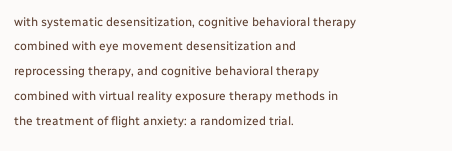with systematic desensitization, cognitive behavioral therapy combined with eye movement desensitization and reprocessing therapy, and cognitive behavioral therapy combined with virtual reality exposure therapy methods in the treatment of flight anxiety: a randomized trial.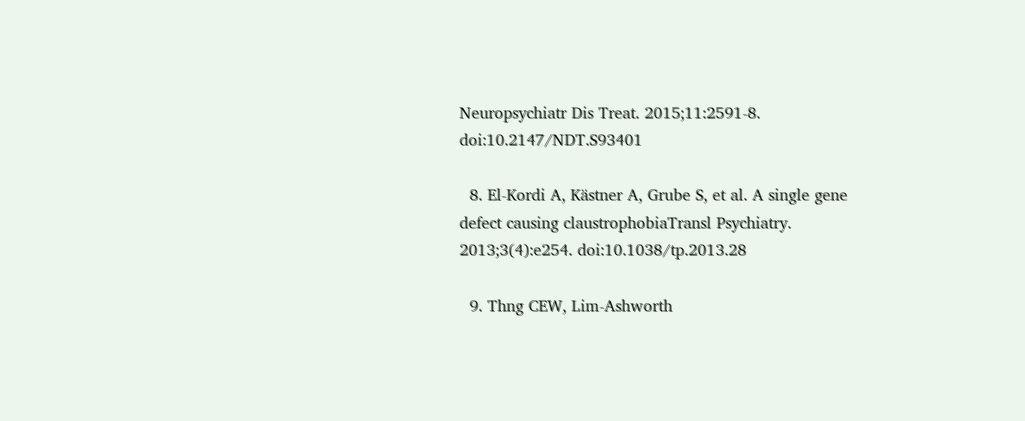Neuropsychiatr Dis Treat. 2015;11:2591-8. doi:10.2147/NDT.S93401

  8. El-Kordi A, Kästner A, Grube S, et al. A single gene defect causing claustrophobiaTransl Psychiatry. 2013;3(4):e254. doi:10.1038/tp.2013.28

  9. Thng CEW, Lim-Ashworth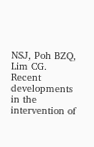NSJ, Poh BZQ, Lim CG. Recent developments in the intervention of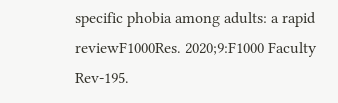specific phobia among adults: a rapid reviewF1000Res. 2020;9:F1000 Faculty Rev-195.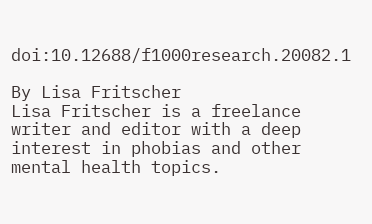doi:10.12688/f1000research.20082.1

By Lisa Fritscher
Lisa Fritscher is a freelance writer and editor with a deep interest in phobias and other mental health topics.